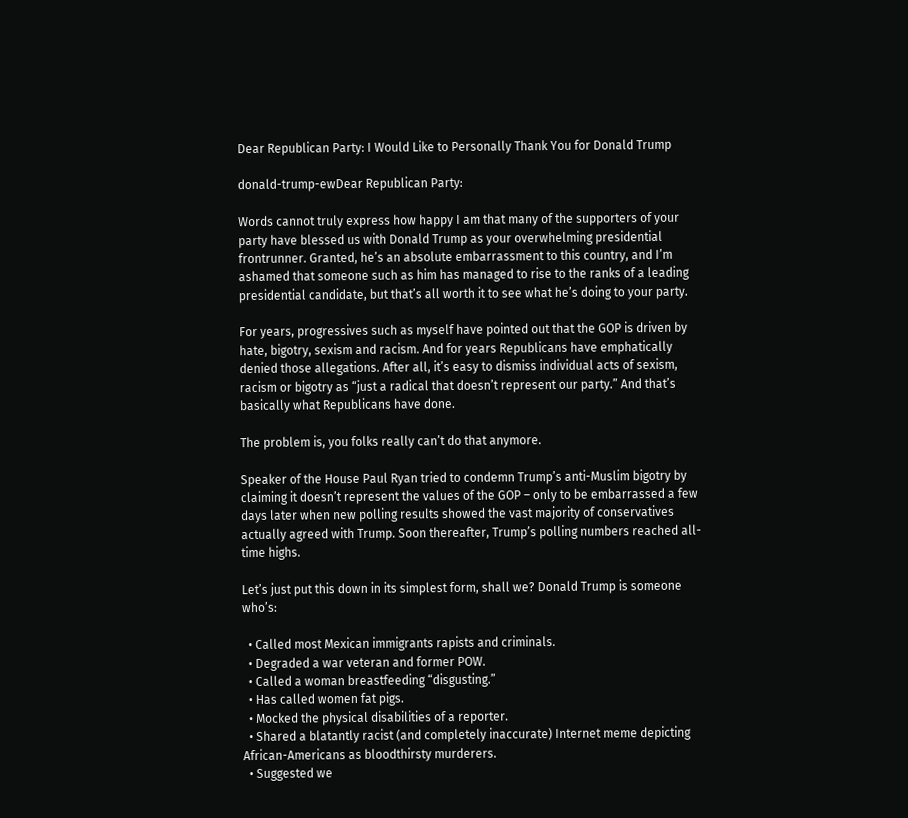Dear Republican Party: I Would Like to Personally Thank You for Donald Trump

donald-trump-ewDear Republican Party:

Words cannot truly express how happy I am that many of the supporters of your party have blessed us with Donald Trump as your overwhelming presidential frontrunner. Granted, he’s an absolute embarrassment to this country, and I’m ashamed that someone such as him has managed to rise to the ranks of a leading presidential candidate, but that’s all worth it to see what he’s doing to your party.

For years, progressives such as myself have pointed out that the GOP is driven by hate, bigotry, sexism and racism. And for years Republicans have emphatically denied those allegations. After all, it’s easy to dismiss individual acts of sexism, racism or bigotry as “just a radical that doesn’t represent our party.” And that’s basically what Republicans have done.

The problem is, you folks really can’t do that anymore.

Speaker of the House Paul Ryan tried to condemn Trump’s anti-Muslim bigotry by claiming it doesn’t represent the values of the GOP – only to be embarrassed a few days later when new polling results showed the vast majority of conservatives actually agreed with Trump. Soon thereafter, Trump’s polling numbers reached all-time highs.

Let’s just put this down in its simplest form, shall we? Donald Trump is someone who’s:

  • Called most Mexican immigrants rapists and criminals.
  • Degraded a war veteran and former POW.
  • Called a woman breastfeeding “disgusting.”
  • Has called women fat pigs.
  • Mocked the physical disabilities of a reporter.
  • Shared a blatantly racist (and completely inaccurate) Internet meme depicting African-Americans as bloodthirsty murderers.
  • Suggested we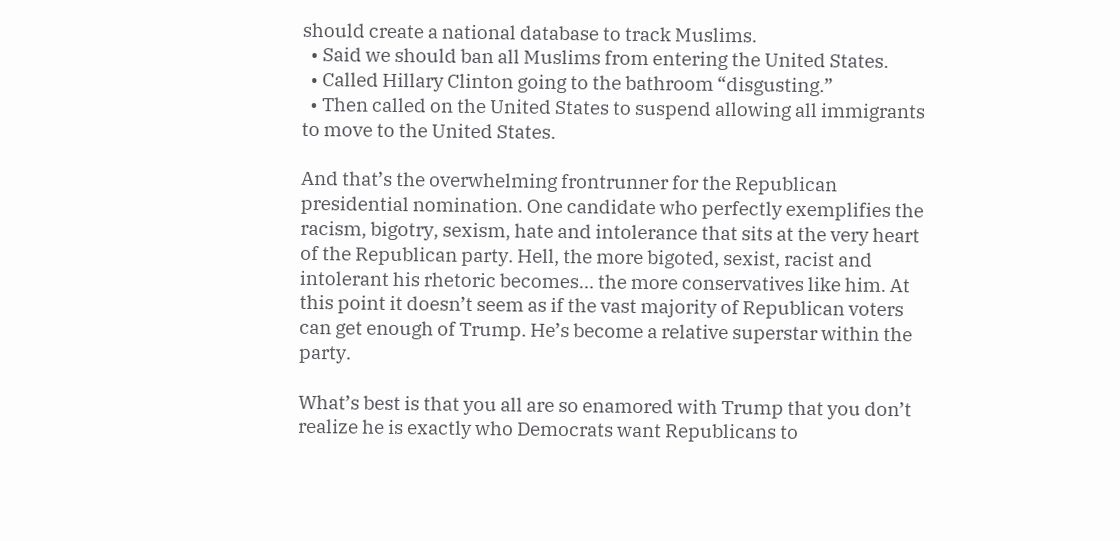should create a national database to track Muslims.
  • Said we should ban all Muslims from entering the United States.
  • Called Hillary Clinton going to the bathroom “disgusting.”
  • Then called on the United States to suspend allowing all immigrants to move to the United States.

And that’s the overwhelming frontrunner for the Republican presidential nomination. One candidate who perfectly exemplifies the racism, bigotry, sexism, hate and intolerance that sits at the very heart of the Republican party. Hell, the more bigoted, sexist, racist and intolerant his rhetoric becomes… the more conservatives like him. At this point it doesn’t seem as if the vast majority of Republican voters can get enough of Trump. He’s become a relative superstar within the party.

What’s best is that you all are so enamored with Trump that you don’t realize he is exactly who Democrats want Republicans to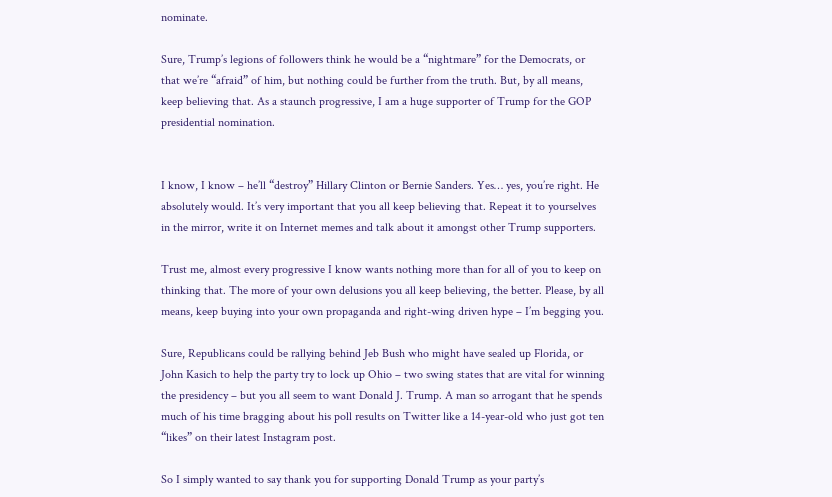nominate.

Sure, Trump’s legions of followers think he would be a “nightmare” for the Democrats, or that we’re “afraid” of him, but nothing could be further from the truth. But, by all means, keep believing that. As a staunch progressive, I am a huge supporter of Trump for the GOP presidential nomination.


I know, I know – he’ll “destroy” Hillary Clinton or Bernie Sanders. Yes… yes, you’re right. He absolutely would. It’s very important that you all keep believing that. Repeat it to yourselves in the mirror, write it on Internet memes and talk about it amongst other Trump supporters.

Trust me, almost every progressive I know wants nothing more than for all of you to keep on thinking that. The more of your own delusions you all keep believing, the better. Please, by all means, keep buying into your own propaganda and right-wing driven hype – I’m begging you.

Sure, Republicans could be rallying behind Jeb Bush who might have sealed up Florida, or John Kasich to help the party try to lock up Ohio – two swing states that are vital for winning the presidency – but you all seem to want Donald J. Trump. A man so arrogant that he spends much of his time bragging about his poll results on Twitter like a 14-year-old who just got ten “likes” on their latest Instagram post.

So I simply wanted to say thank you for supporting Donald Trump as your party’s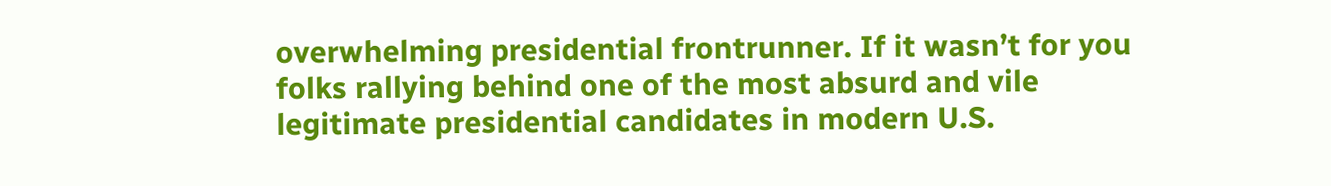overwhelming presidential frontrunner. If it wasn’t for you folks rallying behind one of the most absurd and vile legitimate presidential candidates in modern U.S.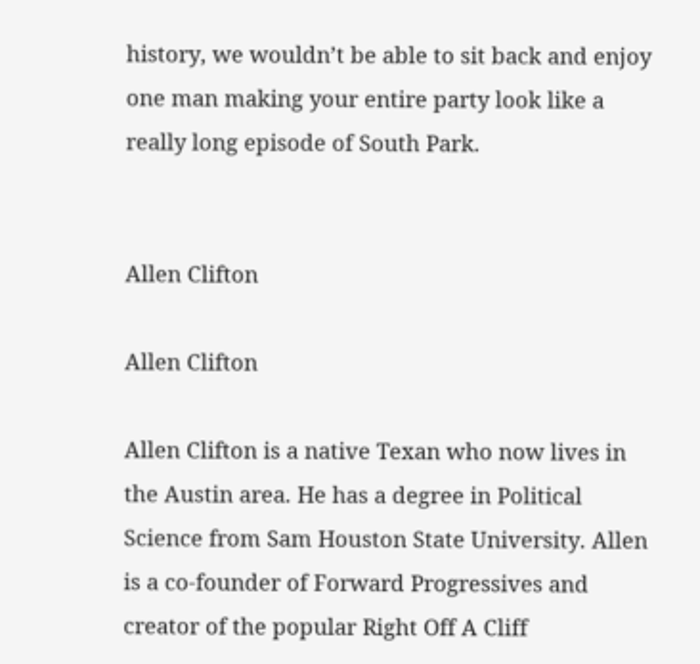history, we wouldn’t be able to sit back and enjoy one man making your entire party look like a really long episode of South Park.


Allen Clifton

Allen Clifton

Allen Clifton is a native Texan who now lives in the Austin area. He has a degree in Political Science from Sam Houston State University. Allen is a co-founder of Forward Progressives and creator of the popular Right Off A Cliff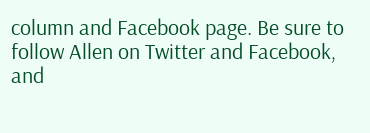column and Facebook page. Be sure to follow Allen on Twitter and Facebook, and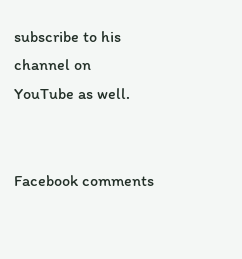subscribe to his channel on YouTube as well.


Facebook comments